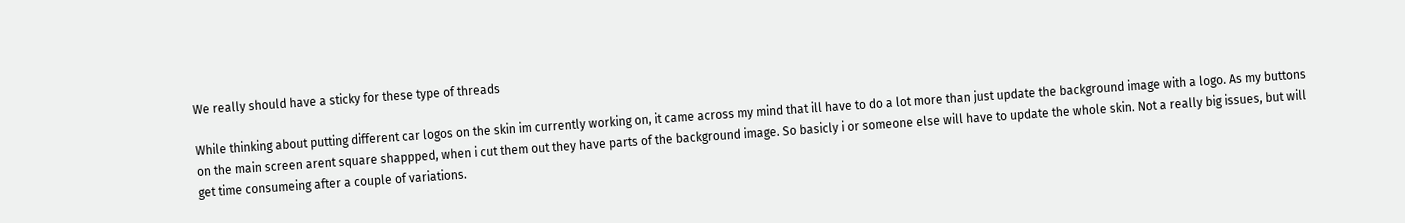We really should have a sticky for these type of threads

While thinking about putting different car logos on the skin im currently working on, it came across my mind that ill have to do a lot more than just update the background image with a logo. As my buttons on the main screen arent square shappped, when i cut them out they have parts of the background image. So basicly i or someone else will have to update the whole skin. Not a really big issues, but will get time consumeing after a couple of variations.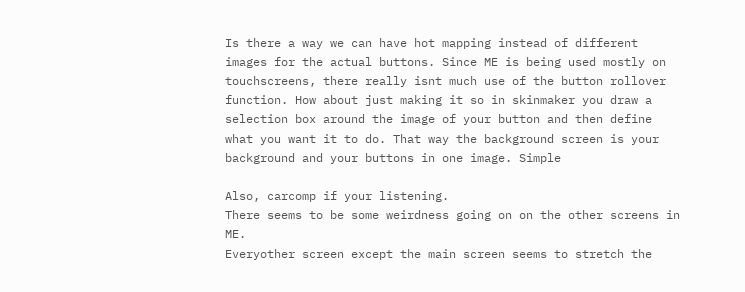Is there a way we can have hot mapping instead of different images for the actual buttons. Since ME is being used mostly on touchscreens, there really isnt much use of the button rollover function. How about just making it so in skinmaker you draw a selection box around the image of your button and then define what you want it to do. That way the background screen is your background and your buttons in one image. Simple

Also, carcomp if your listening.
There seems to be some weirdness going on on the other screens in ME.
Everyother screen except the main screen seems to stretch the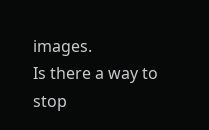images.
Is there a way to stop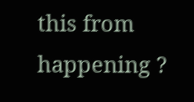this from happening ?